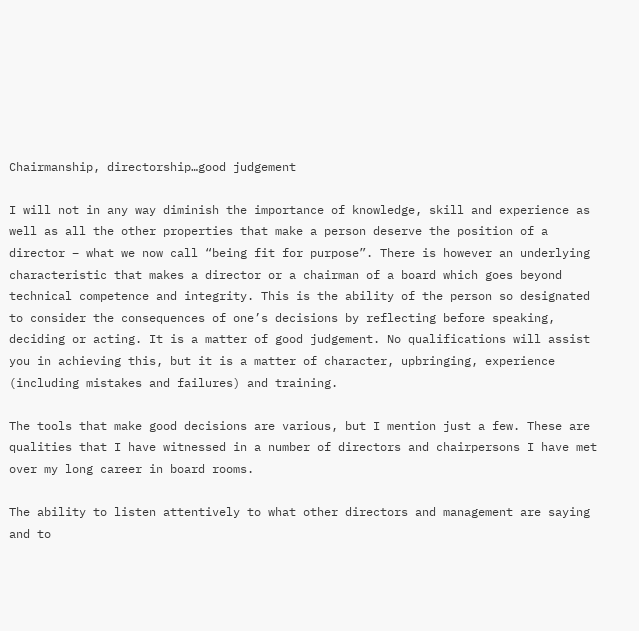Chairmanship, directorship…good judgement

I will not in any way diminish the importance of knowledge, skill and experience as well as all the other properties that make a person deserve the position of a director – what we now call “being fit for purpose”. There is however an underlying characteristic that makes a director or a chairman of a board which goes beyond technical competence and integrity. This is the ability of the person so designated to consider the consequences of one’s decisions by reflecting before speaking, deciding or acting. It is a matter of good judgement. No qualifications will assist you in achieving this, but it is a matter of character, upbringing, experience (including mistakes and failures) and training.

The tools that make good decisions are various, but I mention just a few. These are qualities that I have witnessed in a number of directors and chairpersons I have met over my long career in board rooms.

The ability to listen attentively to what other directors and management are saying and to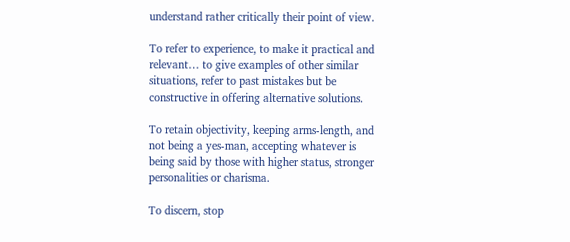understand rather critically their point of view.

To refer to experience, to make it practical and relevant… to give examples of other similar situations, refer to past mistakes but be constructive in offering alternative solutions.

To retain objectivity, keeping arms-length, and not being a yes-man, accepting whatever is being said by those with higher status, stronger personalities or charisma.

To discern, stop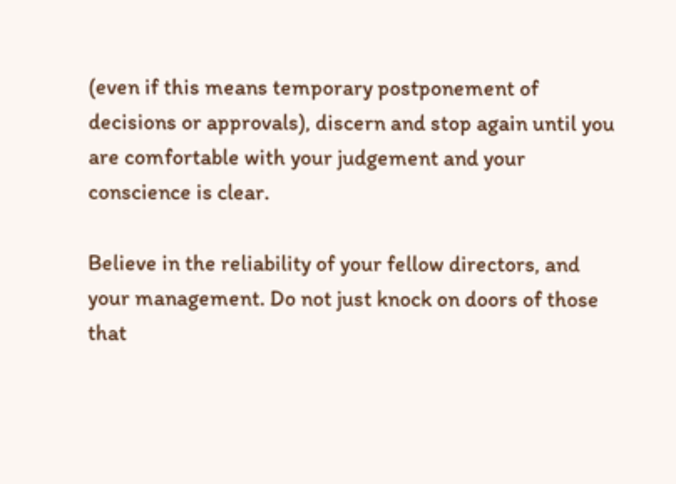(even if this means temporary postponement of decisions or approvals), discern and stop again until you are comfortable with your judgement and your conscience is clear.

Believe in the reliability of your fellow directors, and your management. Do not just knock on doors of those that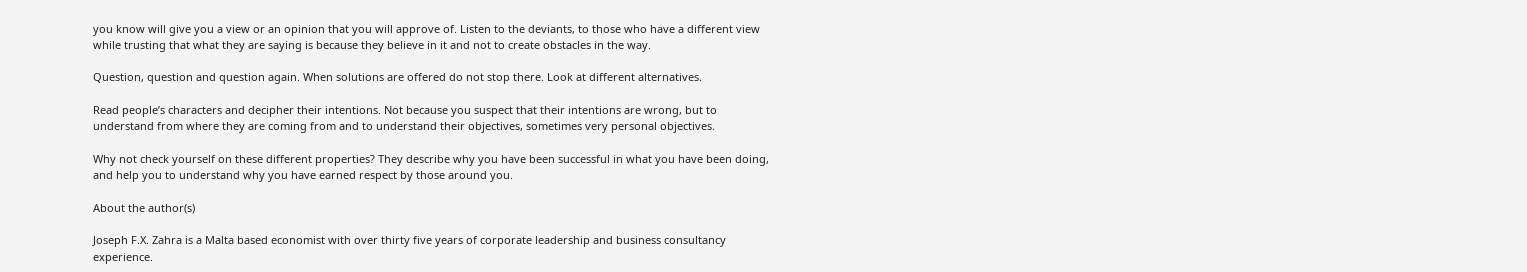you know will give you a view or an opinion that you will approve of. Listen to the deviants, to those who have a different view while trusting that what they are saying is because they believe in it and not to create obstacles in the way.

Question, question and question again. When solutions are offered do not stop there. Look at different alternatives.

Read people’s characters and decipher their intentions. Not because you suspect that their intentions are wrong, but to understand from where they are coming from and to understand their objectives, sometimes very personal objectives.

Why not check yourself on these different properties? They describe why you have been successful in what you have been doing, and help you to understand why you have earned respect by those around you.

About the author(s)

Joseph F.X. Zahra is a Malta based economist with over thirty five years of corporate leadership and business consultancy experience.